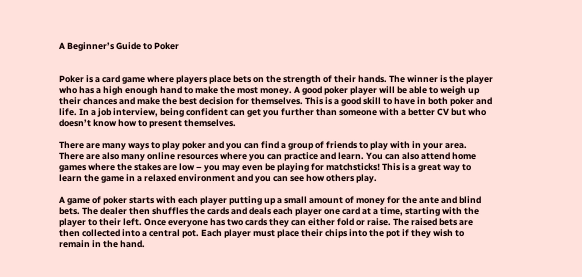A Beginner’s Guide to Poker


Poker is a card game where players place bets on the strength of their hands. The winner is the player who has a high enough hand to make the most money. A good poker player will be able to weigh up their chances and make the best decision for themselves. This is a good skill to have in both poker and life. In a job interview, being confident can get you further than someone with a better CV but who doesn’t know how to present themselves.

There are many ways to play poker and you can find a group of friends to play with in your area. There are also many online resources where you can practice and learn. You can also attend home games where the stakes are low – you may even be playing for matchsticks! This is a great way to learn the game in a relaxed environment and you can see how others play.

A game of poker starts with each player putting up a small amount of money for the ante and blind bets. The dealer then shuffles the cards and deals each player one card at a time, starting with the player to their left. Once everyone has two cards they can either fold or raise. The raised bets are then collected into a central pot. Each player must place their chips into the pot if they wish to remain in the hand.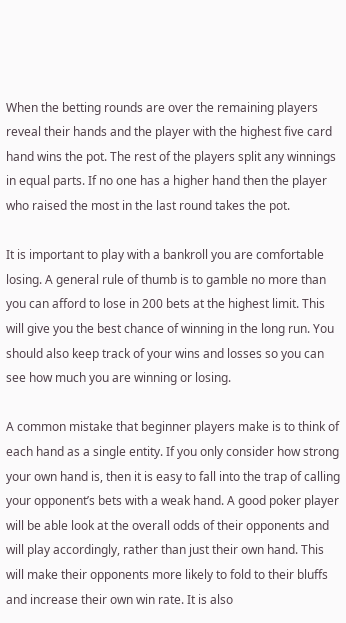When the betting rounds are over the remaining players reveal their hands and the player with the highest five card hand wins the pot. The rest of the players split any winnings in equal parts. If no one has a higher hand then the player who raised the most in the last round takes the pot.

It is important to play with a bankroll you are comfortable losing. A general rule of thumb is to gamble no more than you can afford to lose in 200 bets at the highest limit. This will give you the best chance of winning in the long run. You should also keep track of your wins and losses so you can see how much you are winning or losing.

A common mistake that beginner players make is to think of each hand as a single entity. If you only consider how strong your own hand is, then it is easy to fall into the trap of calling your opponent’s bets with a weak hand. A good poker player will be able look at the overall odds of their opponents and will play accordingly, rather than just their own hand. This will make their opponents more likely to fold to their bluffs and increase their own win rate. It is also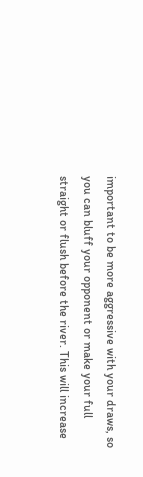important to be more aggressive with your draws, so you can bluff your opponent or make your full straight or flush before the river. This will increase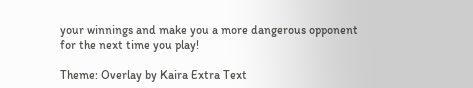your winnings and make you a more dangerous opponent for the next time you play!

Theme: Overlay by Kaira Extra Text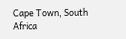Cape Town, South Africa